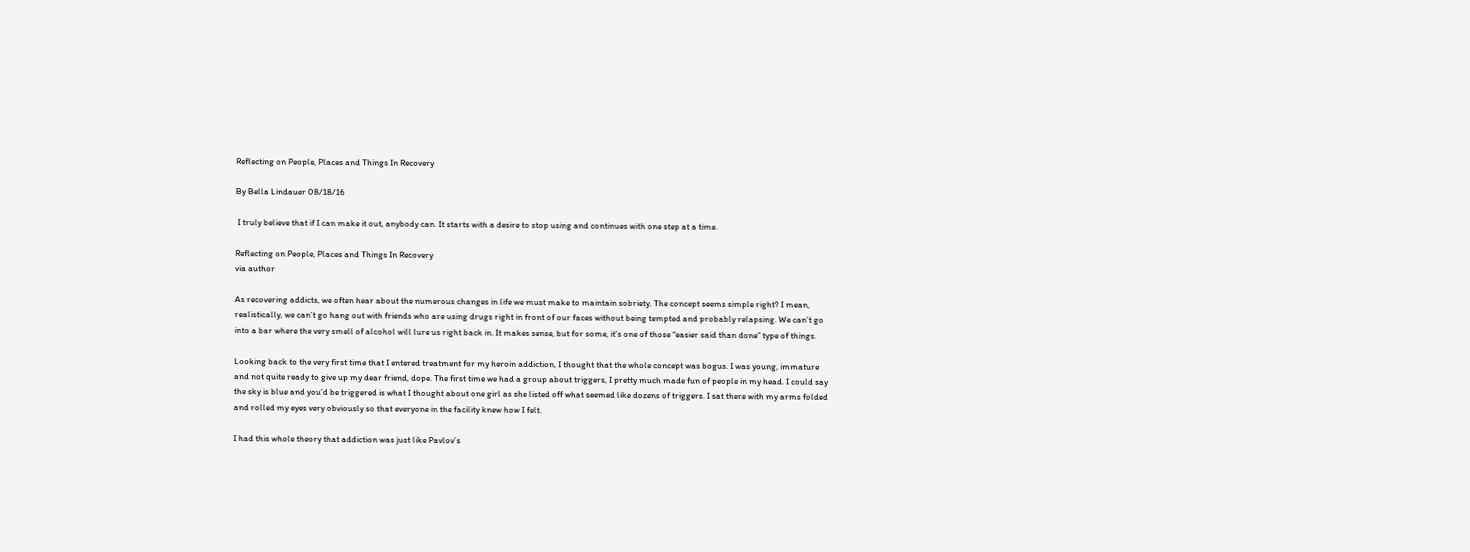Reflecting on People, Places and Things In Recovery

By Bella Lindauer 08/18/16

 I truly believe that if I can make it out, anybody can. It starts with a desire to stop using and continues with one step at a time.

Reflecting on People, Places and Things In Recovery
via author

As recovering addicts, we often hear about the numerous changes in life we must make to maintain sobriety. The concept seems simple right? I mean, realistically, we can’t go hang out with friends who are using drugs right in front of our faces without being tempted and probably relapsing. We can’t go into a bar where the very smell of alcohol will lure us right back in. It makes sense, but for some, it’s one of those “easier said than done” type of things.

Looking back to the very first time that I entered treatment for my heroin addiction, I thought that the whole concept was bogus. I was young, immature and not quite ready to give up my dear friend, dope. The first time we had a group about triggers, I pretty much made fun of people in my head. I could say the sky is blue and you’d be triggered is what I thought about one girl as she listed off what seemed like dozens of triggers. I sat there with my arms folded and rolled my eyes very obviously so that everyone in the facility knew how I felt.

I had this whole theory that addiction was just like Pavlov’s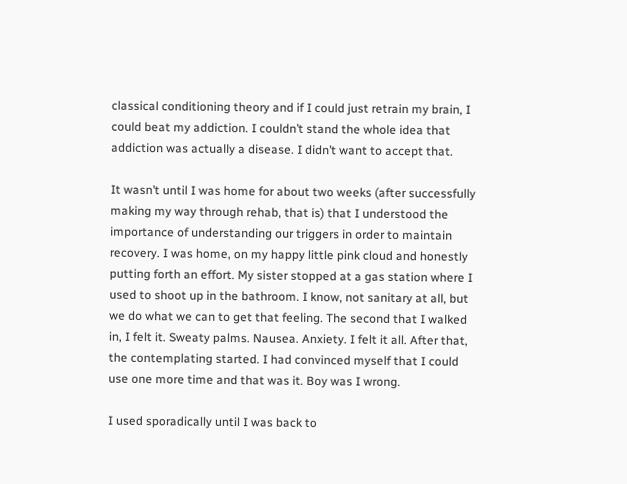classical conditioning theory and if I could just retrain my brain, I could beat my addiction. I couldn’t stand the whole idea that addiction was actually a disease. I didn’t want to accept that.

It wasn’t until I was home for about two weeks (after successfully making my way through rehab, that is) that I understood the importance of understanding our triggers in order to maintain recovery. I was home, on my happy little pink cloud and honestly putting forth an effort. My sister stopped at a gas station where I used to shoot up in the bathroom. I know, not sanitary at all, but we do what we can to get that feeling. The second that I walked in, I felt it. Sweaty palms. Nausea. Anxiety. I felt it all. After that, the contemplating started. I had convinced myself that I could use one more time and that was it. Boy was I wrong.

I used sporadically until I was back to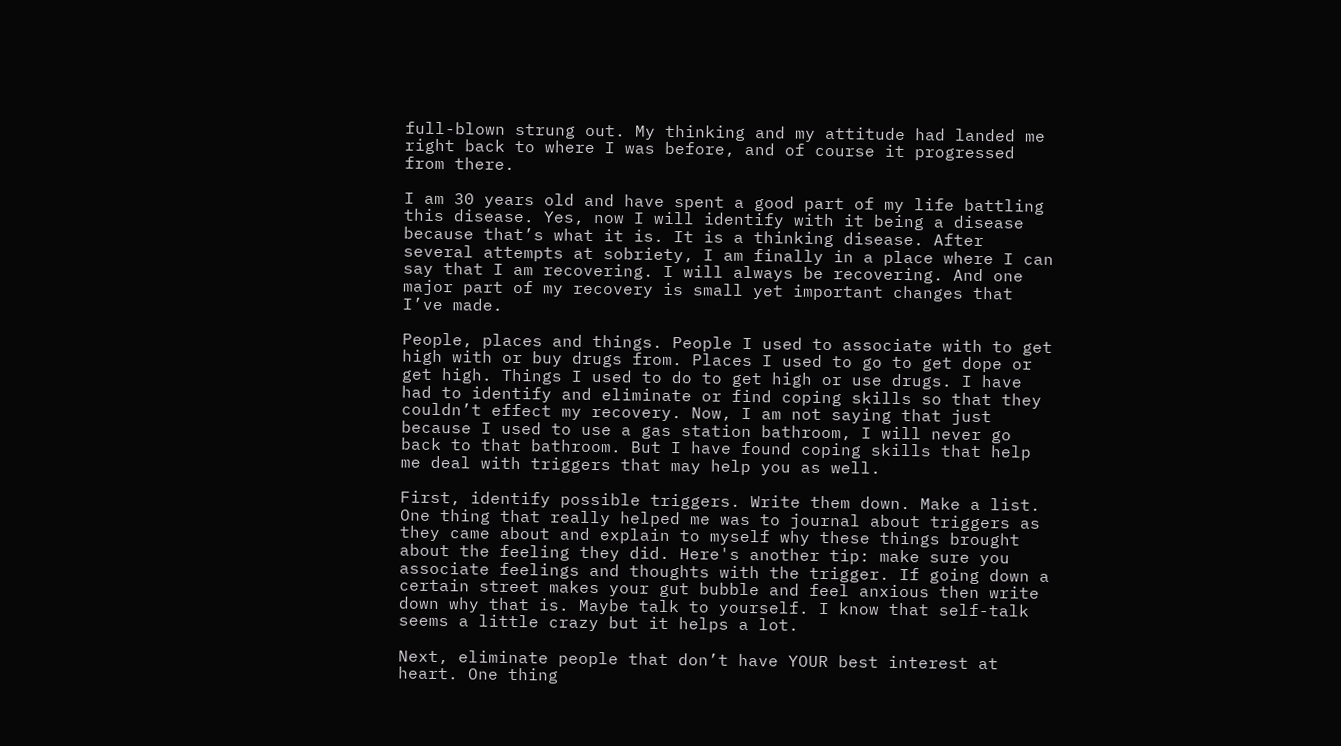full-blown strung out. My thinking and my attitude had landed me right back to where I was before, and of course it progressed from there.

I am 30 years old and have spent a good part of my life battling this disease. Yes, now I will identify with it being a disease because that’s what it is. It is a thinking disease. After several attempts at sobriety, I am finally in a place where I can say that I am recovering. I will always be recovering. And one major part of my recovery is small yet important changes that I’ve made.

People, places and things. People I used to associate with to get high with or buy drugs from. Places I used to go to get dope or get high. Things I used to do to get high or use drugs. I have had to identify and eliminate or find coping skills so that they couldn’t effect my recovery. Now, I am not saying that just because I used to use a gas station bathroom, I will never go back to that bathroom. But I have found coping skills that help me deal with triggers that may help you as well.

First, identify possible triggers. Write them down. Make a list. One thing that really helped me was to journal about triggers as they came about and explain to myself why these things brought about the feeling they did. Here's another tip: make sure you associate feelings and thoughts with the trigger. If going down a certain street makes your gut bubble and feel anxious then write down why that is. Maybe talk to yourself. I know that self-talk seems a little crazy but it helps a lot.

Next, eliminate people that don’t have YOUR best interest at heart. One thing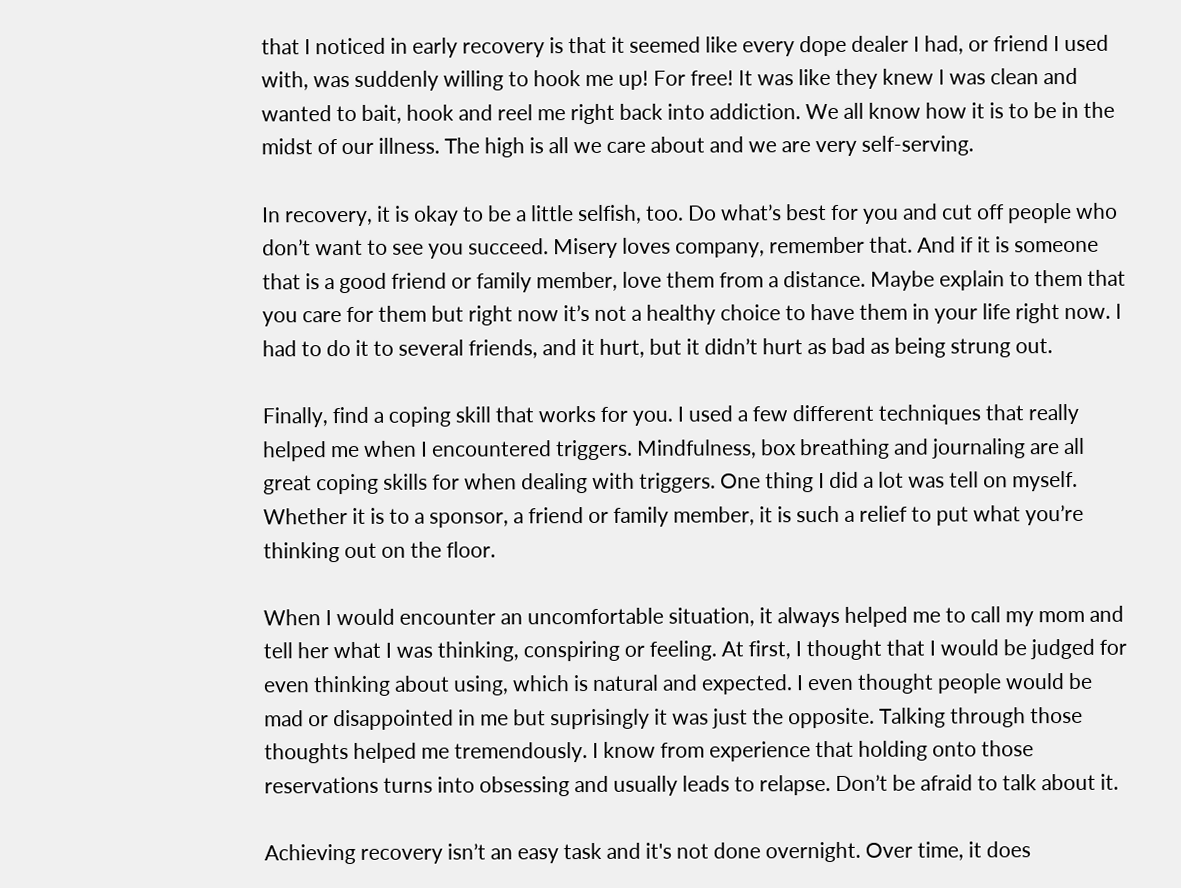that I noticed in early recovery is that it seemed like every dope dealer I had, or friend I used with, was suddenly willing to hook me up! For free! It was like they knew I was clean and wanted to bait, hook and reel me right back into addiction. We all know how it is to be in the midst of our illness. The high is all we care about and we are very self-serving.

In recovery, it is okay to be a little selfish, too. Do what’s best for you and cut off people who don’t want to see you succeed. Misery loves company, remember that. And if it is someone that is a good friend or family member, love them from a distance. Maybe explain to them that you care for them but right now it’s not a healthy choice to have them in your life right now. I had to do it to several friends, and it hurt, but it didn’t hurt as bad as being strung out.

Finally, find a coping skill that works for you. I used a few different techniques that really helped me when I encountered triggers. Mindfulness, box breathing and journaling are all great coping skills for when dealing with triggers. One thing I did a lot was tell on myself. Whether it is to a sponsor, a friend or family member, it is such a relief to put what you’re thinking out on the floor.

When I would encounter an uncomfortable situation, it always helped me to call my mom and tell her what I was thinking, conspiring or feeling. At first, I thought that I would be judged for even thinking about using, which is natural and expected. I even thought people would be mad or disappointed in me but suprisingly it was just the opposite. Talking through those thoughts helped me tremendously. I know from experience that holding onto those reservations turns into obsessing and usually leads to relapse. Don’t be afraid to talk about it.

Achieving recovery isn’t an easy task and it's not done overnight. Over time, it does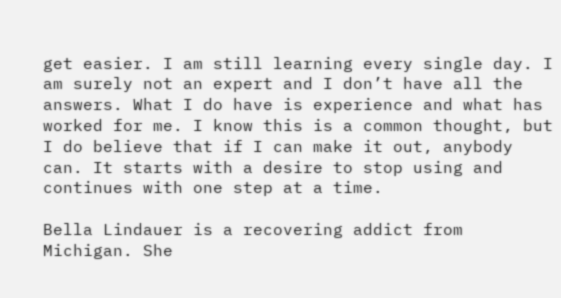get easier. I am still learning every single day. I am surely not an expert and I don’t have all the answers. What I do have is experience and what has worked for me. I know this is a common thought, but I do believe that if I can make it out, anybody can. It starts with a desire to stop using and continues with one step at a time.

Bella Lindauer is a recovering addict from Michigan. She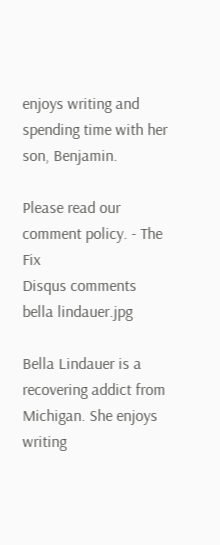enjoys writing and spending time with her son, Benjamin.

Please read our comment policy. - The Fix
Disqus comments
bella lindauer.jpg

Bella Lindauer is a recovering addict from Michigan. She enjoys writing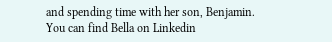and spending time with her son, Benjamin.  You can find Bella on Linkedin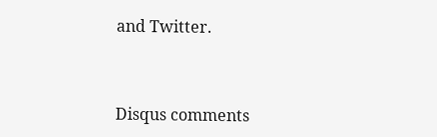and Twitter.



Disqus comments